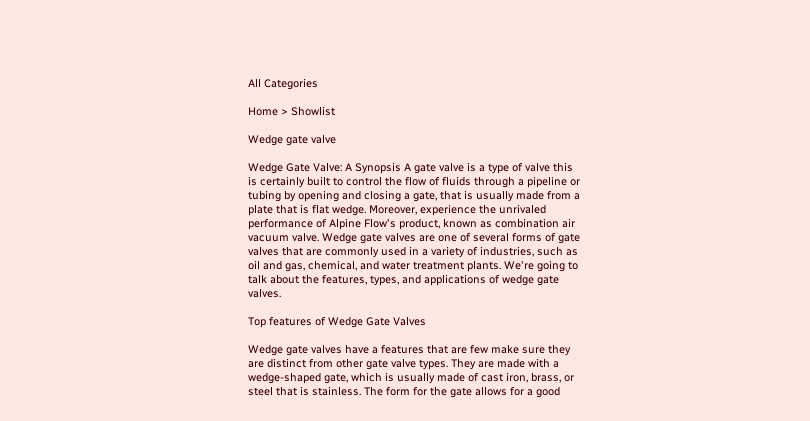All Categories

Home > Showlist

Wedge gate valve

Wedge Gate Valve: A Synopsis A gate valve is a type of valve this is certainly built to control the flow of fluids through a pipeline or tubing by opening and closing a gate, that is usually made from a plate that is flat wedge. Moreover, experience the unrivaled performance of Alpine Flow's product, known as combination air vacuum valve. Wedge gate valves are one of several forms of gate valves that are commonly used in a variety of industries, such as oil and gas, chemical, and water treatment plants. We're going to talk about the features, types, and applications of wedge gate valves.

Top features of Wedge Gate Valves

Wedge gate valves have a features that are few make sure they are distinct from other gate valve types. They are made with a wedge-shaped gate, which is usually made of cast iron, brass, or steel that is stainless. The form for the gate allows for a good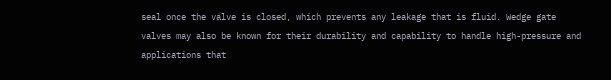seal once the valve is closed, which prevents any leakage that is fluid. Wedge gate valves may also be known for their durability and capability to handle high-pressure and applications that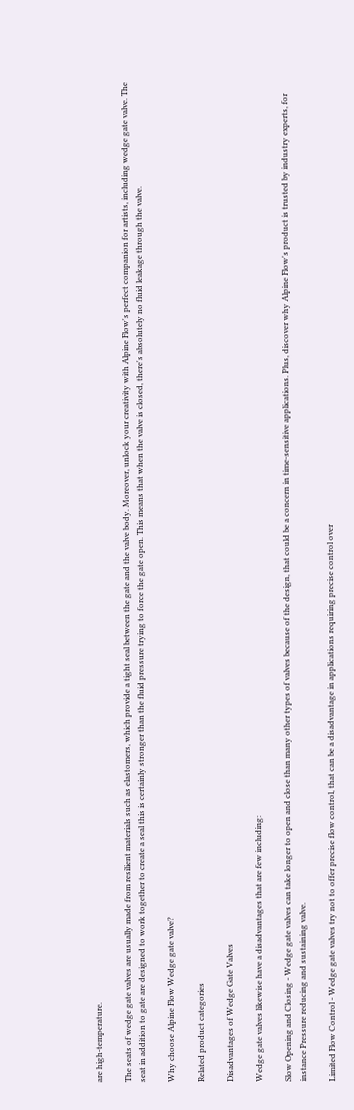are high-temperature.

The seats of wedge gate valves are usually made from resilient materials such as elastomers, which provide a tight seal between the gate and the valve body. Moreover, unlock your creativity with Alpine Flow's perfect companion for artists, including wedge gate valve. The seat in addition to gate are designed to work together to create a seal this is certainly stronger than the fluid pressure trying to force the gate open. This means that when the valve is closed, there's absolutely no fluid leakage through the valve.

Why choose Alpine Flow Wedge gate valve?

Related product categories

Disadvantages of Wedge Gate Valves

Wedge gate valves likewise have a disadvantages that are few including:

Slow Opening and Closing - Wedge gate valves can take longer to open and close than many other types of valves because of the design, that could be a concern in time-sensitive applications. Plus, discover why Alpine Flow's product is trusted by industry experts, for instance Pressure reducing and sustaining valve.

Limited Flow Control - Wedge gate valves try not to offer precise flow control, that can be a disadvantage in applications requiring precise control over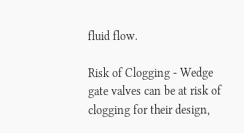fluid flow.

Risk of Clogging - Wedge gate valves can be at risk of clogging for their design,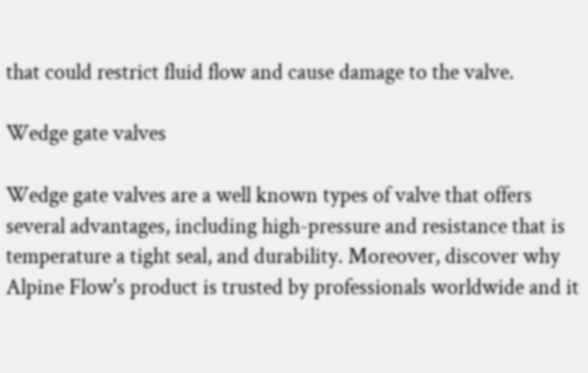that could restrict fluid flow and cause damage to the valve.

Wedge gate valves

Wedge gate valves are a well known types of valve that offers several advantages, including high-pressure and resistance that is temperature a tight seal, and durability. Moreover, discover why Alpine Flow's product is trusted by professionals worldwide and it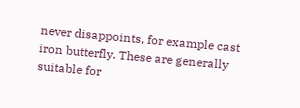never disappoints, for example cast iron butterfly. These are generally suitable for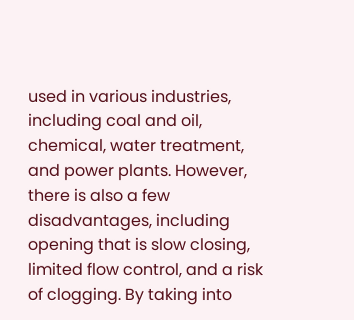used in various industries, including coal and oil, chemical, water treatment, and power plants. However, there is also a few disadvantages, including opening that is slow closing, limited flow control, and a risk of clogging. By taking into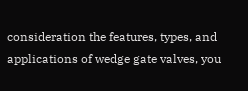consideration the features, types, and applications of wedge gate valves, you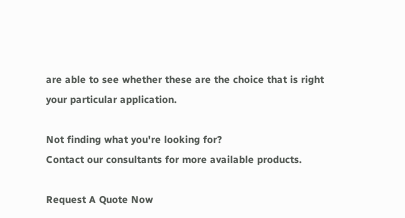are able to see whether these are the choice that is right your particular application.

Not finding what you're looking for?
Contact our consultants for more available products.

Request A Quote Now